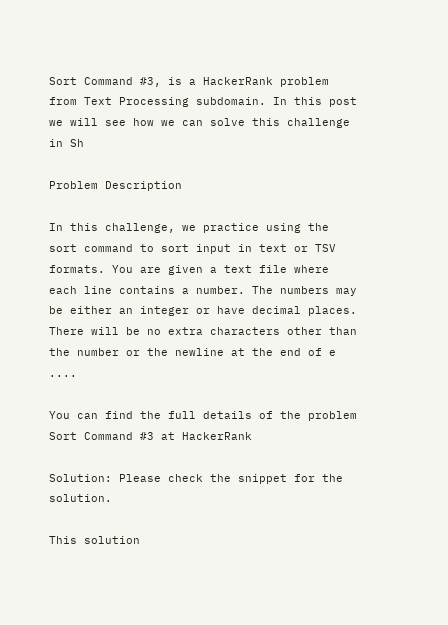Sort Command #3, is a HackerRank problem from Text Processing subdomain. In this post we will see how we can solve this challenge in Sh

Problem Description

In this challenge, we practice using the sort command to sort input in text or TSV formats. You are given a text file where each line contains a number. The numbers may be either an integer or have decimal places. There will be no extra characters other than the number or the newline at the end of e ....

You can find the full details of the problem Sort Command #3 at HackerRank

Solution: Please check the snippet for the solution.

This solution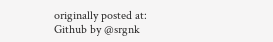originally posted at: Github by @srgnk